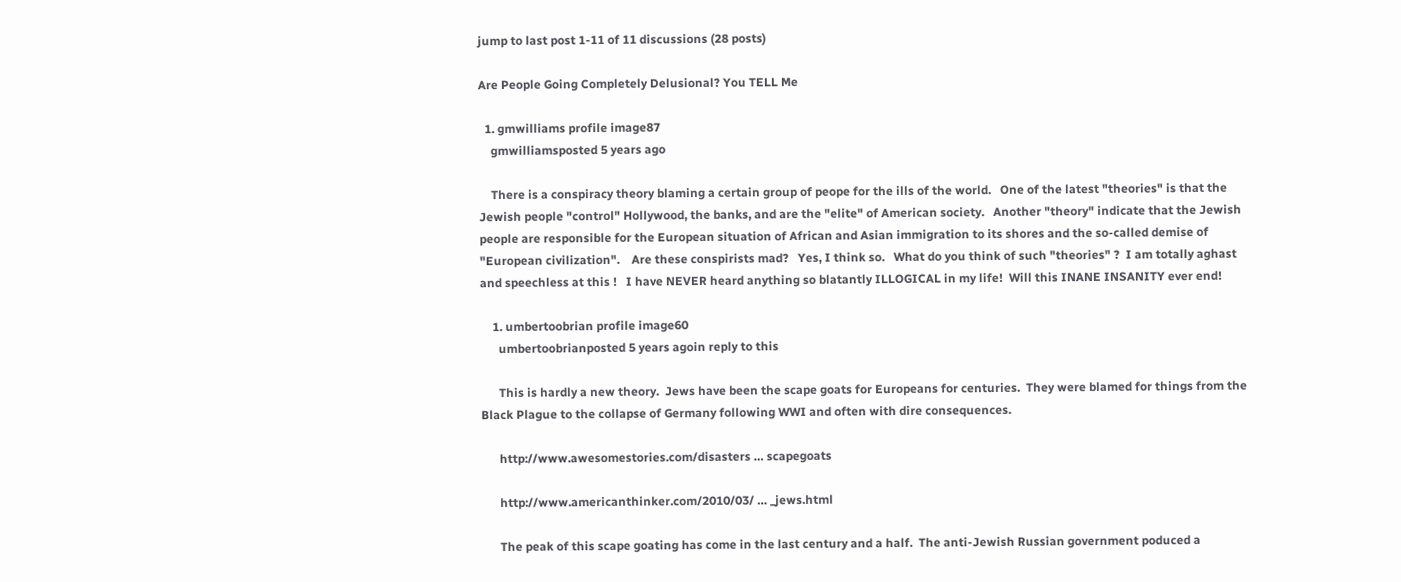jump to last post 1-11 of 11 discussions (28 posts)

Are People Going Completely Delusional? You TELL Me

  1. gmwilliams profile image87
    gmwilliamsposted 5 years ago

    There is a conspiracy theory blaming a certain group of peope for the ills of the world.   One of the latest "theories" is that the Jewish people "control" Hollywood, the banks, and are the "elite" of American society.   Another "theory" indicate that the Jewish people are responsible for the European situation of African and Asian immigration to its shores and the so-called demise of "European civilization".    Are these conspirists mad?   Yes, I think so.   What do you think of such "theories" ?  I am totally aghast and speechless at this !   I have NEVER heard anything so blatantly ILLOGICAL in my life!  Will this INANE INSANITY ever end!

    1. umbertoobrian profile image60
      umbertoobrianposted 5 years agoin reply to this

      This is hardly a new theory.  Jews have been the scape goats for Europeans for centuries.  They were blamed for things from the Black Plague to the collapse of Germany following WWI and often with dire consequences.

      http://www.awesomestories.com/disasters … scapegoats

      http://www.americanthinker.com/2010/03/ … _jews.html

      The peak of this scape goating has come in the last century and a half.  The anti-Jewish Russian government poduced a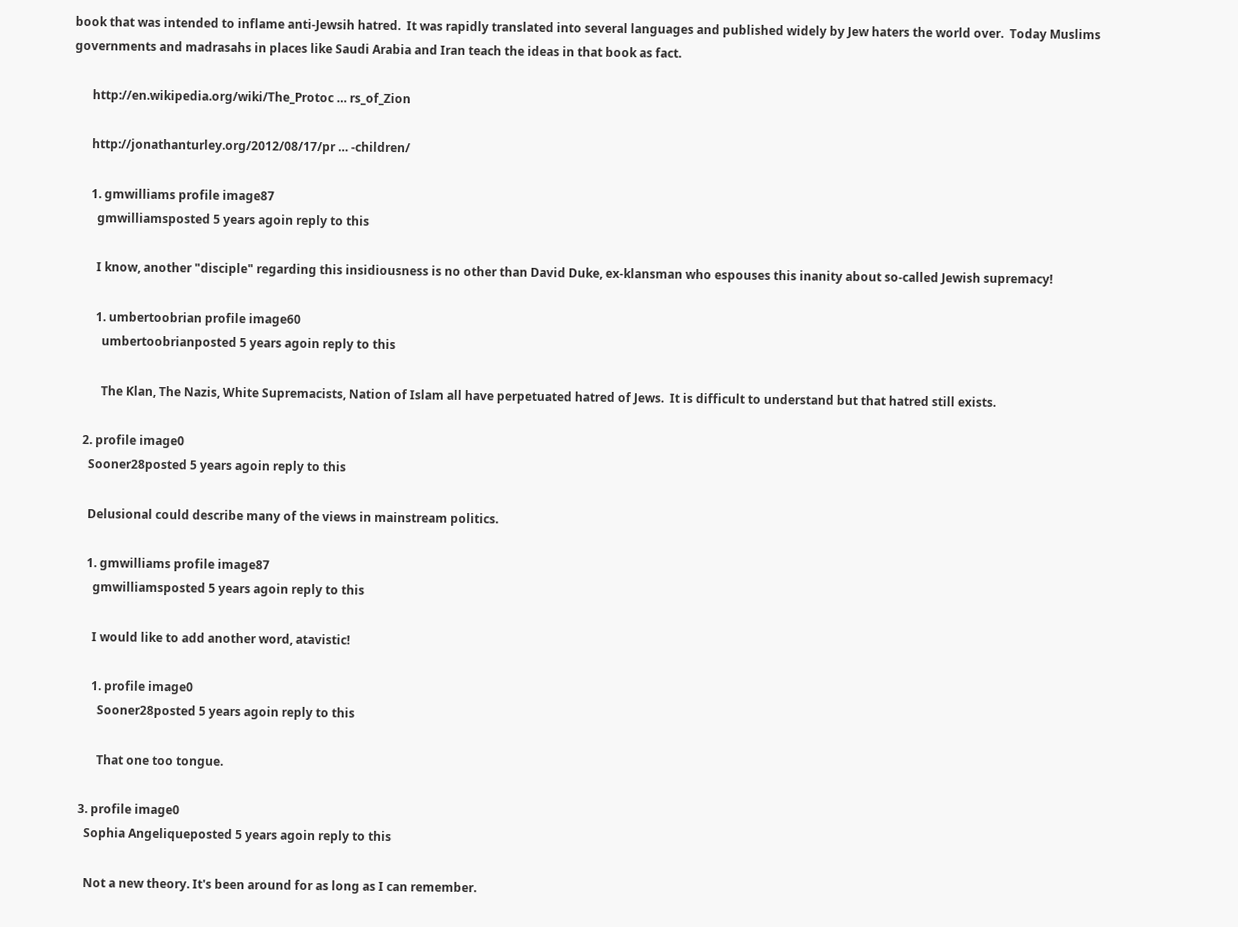book that was intended to inflame anti-Jewsih hatred.  It was rapidly translated into several languages and published widely by Jew haters the world over.  Today Muslims governments and madrasahs in places like Saudi Arabia and Iran teach the ideas in that book as fact.

      http://en.wikipedia.org/wiki/The_Protoc … rs_of_Zion

      http://jonathanturley.org/2012/08/17/pr … -children/

      1. gmwilliams profile image87
        gmwilliamsposted 5 years agoin reply to this

        I know, another "disciple" regarding this insidiousness is no other than David Duke, ex-klansman who espouses this inanity about so-called Jewish supremacy!

        1. umbertoobrian profile image60
          umbertoobrianposted 5 years agoin reply to this

          The Klan, The Nazis, White Supremacists, Nation of Islam all have perpetuated hatred of Jews.  It is difficult to understand but that hatred still exists.

    2. profile image0
      Sooner28posted 5 years agoin reply to this

      Delusional could describe many of the views in mainstream politics.

      1. gmwilliams profile image87
        gmwilliamsposted 5 years agoin reply to this

        I would like to add another word, atavistic!

        1. profile image0
          Sooner28posted 5 years agoin reply to this

          That one too tongue.

    3. profile image0
      Sophia Angeliqueposted 5 years agoin reply to this

      Not a new theory. It's been around for as long as I can remember.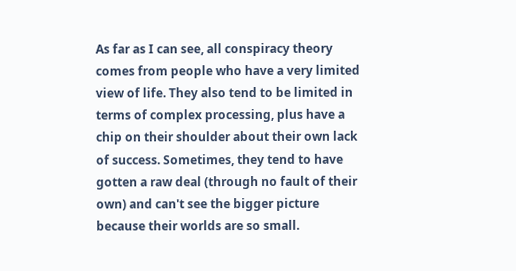As far as I can see, all conspiracy theory comes from people who have a very limited view of life. They also tend to be limited in terms of complex processing, plus have a chip on their shoulder about their own lack of success. Sometimes, they tend to have gotten a raw deal (through no fault of their own) and can't see the bigger picture because their worlds are so small.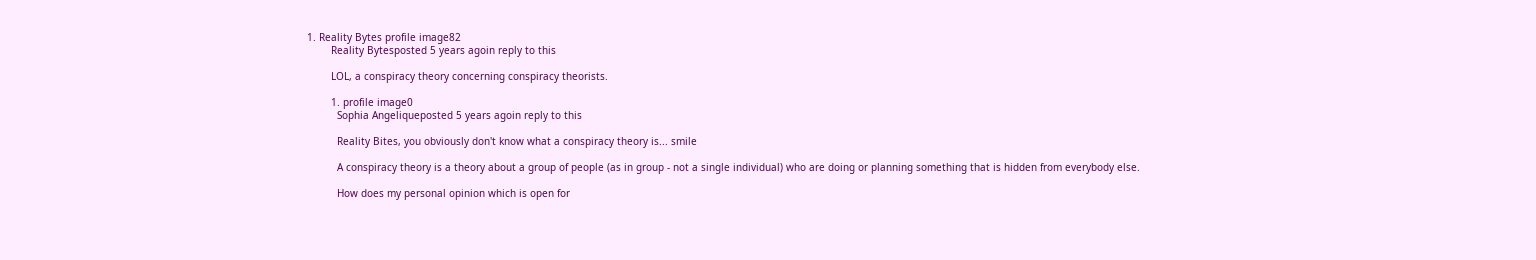1. Reality Bytes profile image82
        Reality Bytesposted 5 years agoin reply to this

        LOL, a conspiracy theory concerning conspiracy theorists.

        1. profile image0
          Sophia Angeliqueposted 5 years agoin reply to this

          Reality Bites, you obviously don't know what a conspiracy theory is... smile

          A conspiracy theory is a theory about a group of people (as in group - not a single individual) who are doing or planning something that is hidden from everybody else.

          How does my personal opinion which is open for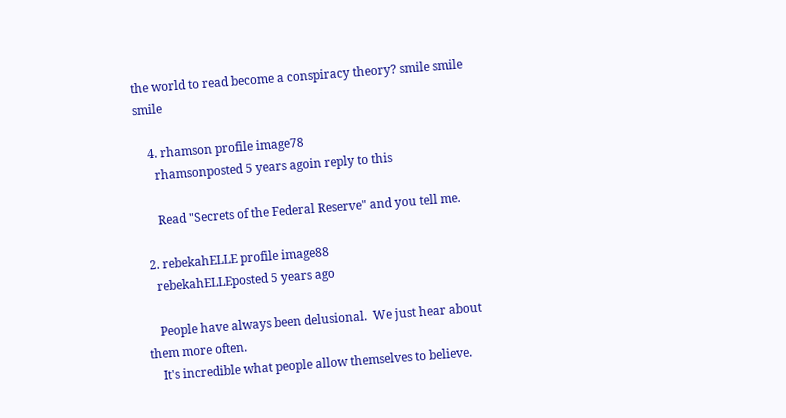the world to read become a conspiracy theory? smile smile smile

    4. rhamson profile image78
      rhamsonposted 5 years agoin reply to this

      Read "Secrets of the Federal Reserve" and you tell me.

  2. rebekahELLE profile image88
    rebekahELLEposted 5 years ago

    People have always been delusional.  We just hear about them more often.
    It's incredible what people allow themselves to believe.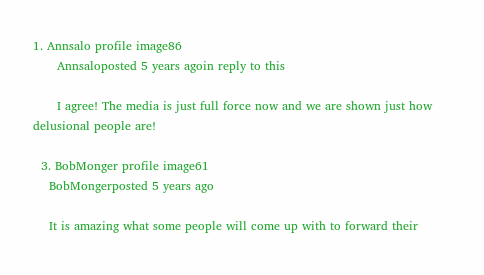1. Annsalo profile image86
      Annsaloposted 5 years agoin reply to this

      I agree! The media is just full force now and we are shown just how delusional people are!

  3. BobMonger profile image61
    BobMongerposted 5 years ago

    It is amazing what some people will come up with to forward their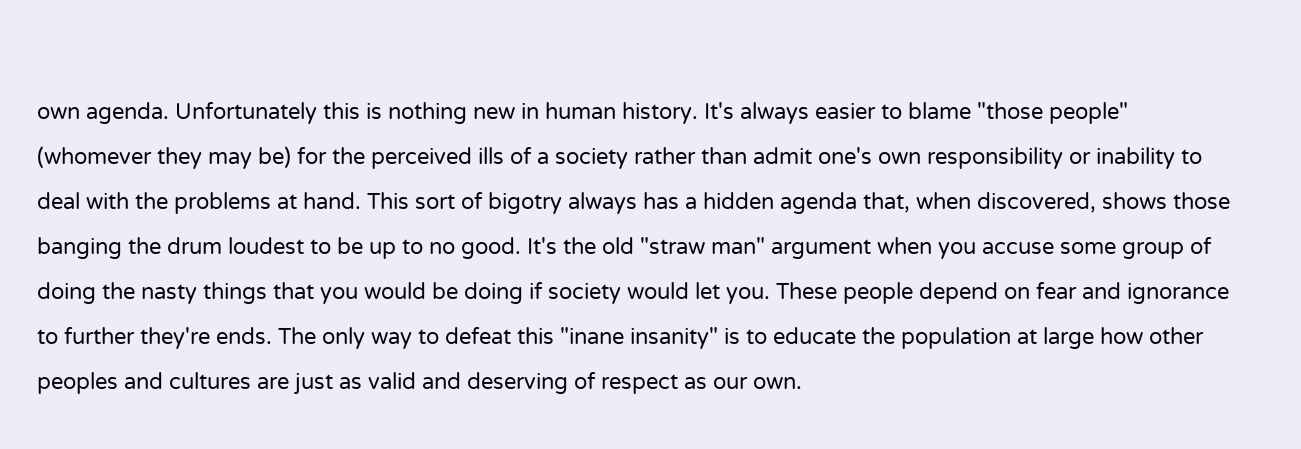own agenda. Unfortunately this is nothing new in human history. It's always easier to blame "those people" (whomever they may be) for the perceived ills of a society rather than admit one's own responsibility or inability to deal with the problems at hand. This sort of bigotry always has a hidden agenda that, when discovered, shows those banging the drum loudest to be up to no good. It's the old "straw man" argument when you accuse some group of doing the nasty things that you would be doing if society would let you. These people depend on fear and ignorance to further they're ends. The only way to defeat this "inane insanity" is to educate the population at large how other peoples and cultures are just as valid and deserving of respect as our own.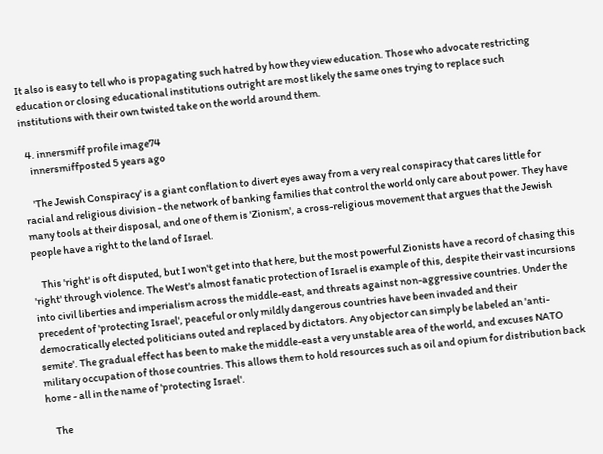It also is easy to tell who is propagating such hatred by how they view education. Those who advocate restricting education or closing educational institutions outright are most likely the same ones trying to replace such institutions with their own twisted take on the world around them.

  4. innersmiff profile image74
    innersmiffposted 5 years ago

    'The Jewish Conspiracy' is a giant conflation to divert eyes away from a very real conspiracy that cares little for racial and religious division - the network of banking families that control the world only care about power. They have many tools at their disposal, and one of them is 'Zionism', a cross-religious movement that argues that the Jewish people have a right to the land of Israel.

    This 'right' is oft disputed, but I won't get into that here, but the most powerful Zionists have a record of chasing this 'right' through violence. The West's almost fanatic protection of Israel is example of this, despite their vast incursions into civil liberties and imperialism across the middle-east, and threats against non-aggressive countries. Under the precedent of 'protecting Israel', peaceful or only mildly dangerous countries have been invaded and their democratically elected politicians outed and replaced by dictators. Any objector can simply be labeled an 'anti-semite'. The gradual effect has been to make the middle-east a very unstable area of the world, and excuses NATO military occupation of those countries. This allows them to hold resources such as oil and opium for distribution back home - all in the name of 'protecting Israel'.

    The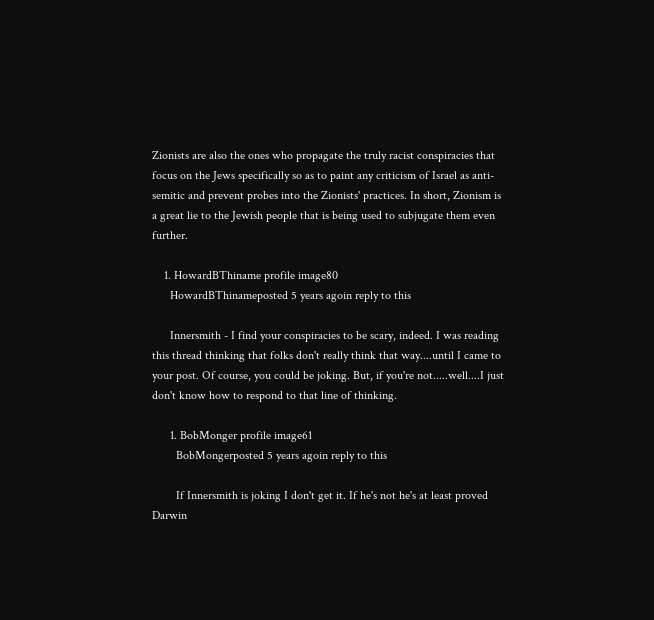Zionists are also the ones who propagate the truly racist conspiracies that focus on the Jews specifically so as to paint any criticism of Israel as anti-semitic and prevent probes into the Zionists' practices. In short, Zionism is a great lie to the Jewish people that is being used to subjugate them even further.

    1. HowardBThiname profile image80
      HowardBThinameposted 5 years agoin reply to this

      Innersmith - I find your conspiracies to be scary, indeed. I was reading this thread thinking that folks don't really think that way....until I came to your post. Of course, you could be joking. But, if you're not.....well....I just don't know how to respond to that line of thinking.

      1. BobMonger profile image61
        BobMongerposted 5 years agoin reply to this

        If Innersmith is joking I don't get it. If he's not he's at least proved Darwin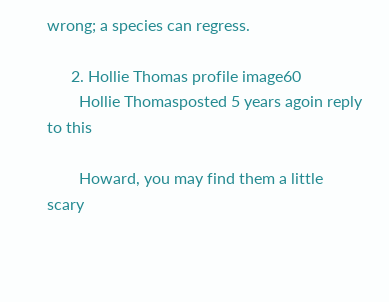wrong; a species can regress.

      2. Hollie Thomas profile image60
        Hollie Thomasposted 5 years agoin reply to this

        Howard, you may find them a little scary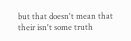but that doesn't mean that their isn't some truth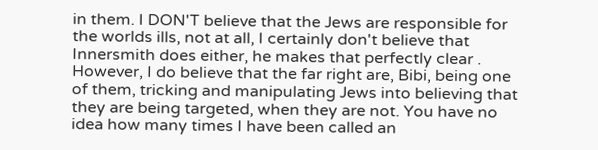in them. I DON'T believe that the Jews are responsible for the worlds ills, not at all, I certainly don't believe that Innersmith does either, he makes that perfectly clear . However, I do believe that the far right are, Bibi, being one of them, tricking and manipulating Jews into believing that they are being targeted, when they are not. You have no idea how many times I have been called an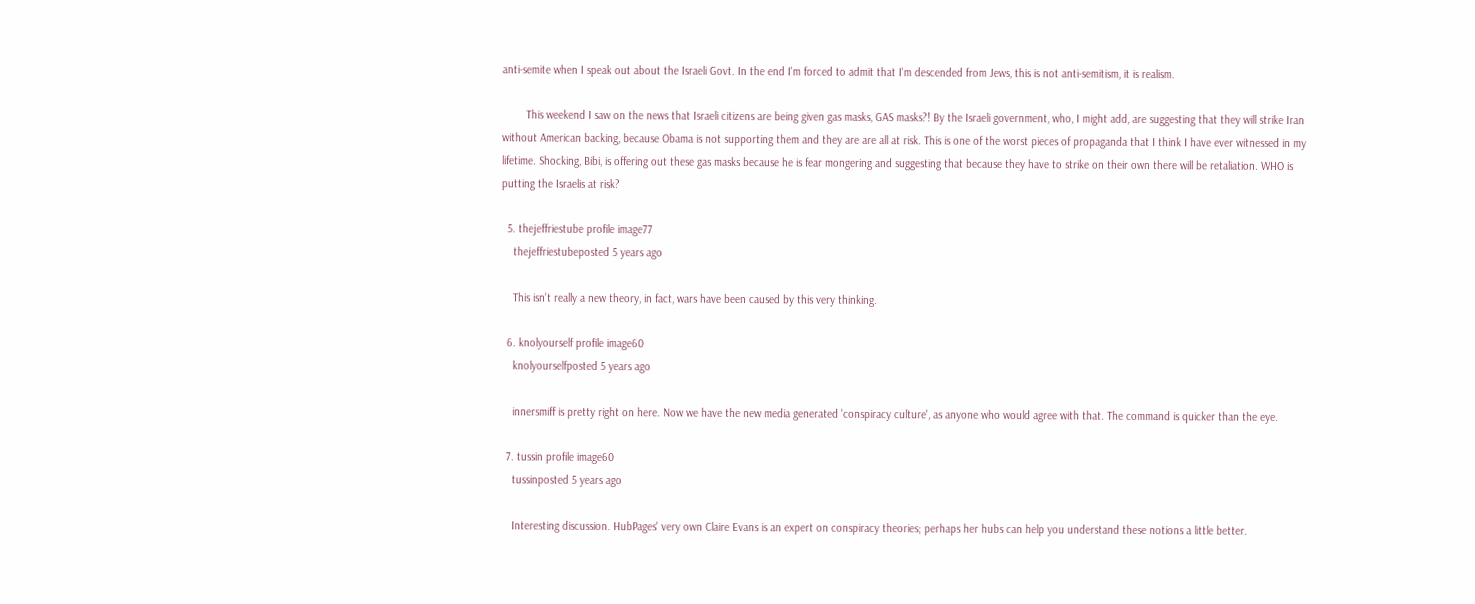anti-semite when I speak out about the Israeli Govt. In the end I'm forced to admit that I'm descended from Jews, this is not anti-semitism, it is realism.

        This weekend I saw on the news that Israeli citizens are being given gas masks, GAS masks?! By the Israeli government, who, I might add, are suggesting that they will strike Iran without American backing, because Obama is not supporting them and they are are all at risk. This is one of the worst pieces of propaganda that I think I have ever witnessed in my lifetime. Shocking, Bibi, is offering out these gas masks because he is fear mongering and suggesting that because they have to strike on their own there will be retaliation. WHO is putting the Israelis at risk?

  5. thejeffriestube profile image77
    thejeffriestubeposted 5 years ago

    This isn't really a new theory, in fact, wars have been caused by this very thinking.

  6. knolyourself profile image60
    knolyourselfposted 5 years ago

    innersmiff is pretty right on here. Now we have the new media generated 'conspiracy culture', as anyone who would agree with that. The command is quicker than the eye.

  7. tussin profile image60
    tussinposted 5 years ago

    Interesting discussion. HubPages' very own Claire Evans is an expert on conspiracy theories; perhaps her hubs can help you understand these notions a little better.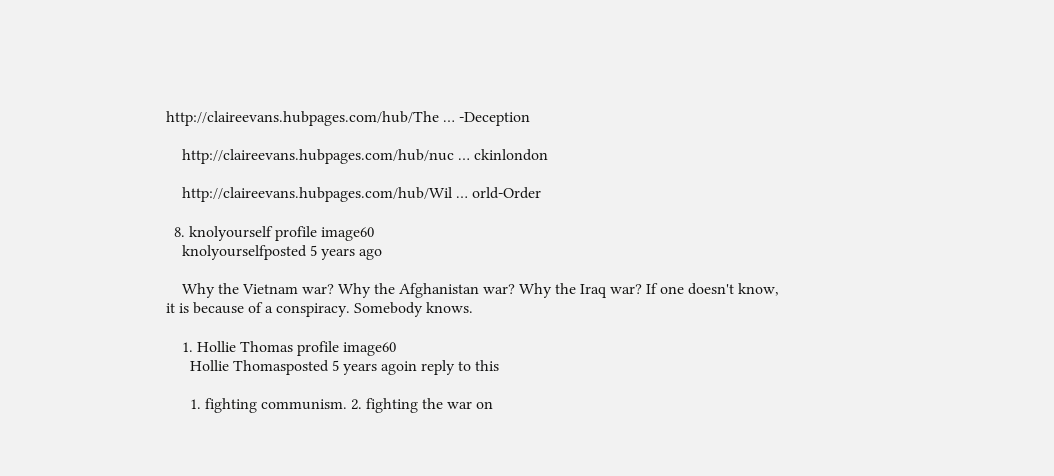http://claireevans.hubpages.com/hub/The … -Deception

    http://claireevans.hubpages.com/hub/nuc … ckinlondon

    http://claireevans.hubpages.com/hub/Wil … orld-Order

  8. knolyourself profile image60
    knolyourselfposted 5 years ago

    Why the Vietnam war? Why the Afghanistan war? Why the Iraq war? If one doesn't know, it is because of a conspiracy. Somebody knows.

    1. Hollie Thomas profile image60
      Hollie Thomasposted 5 years agoin reply to this

      1. fighting communism. 2. fighting the war on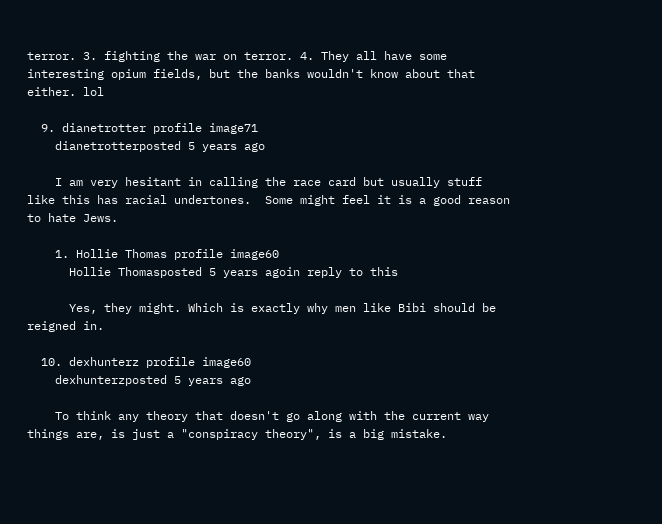terror. 3. fighting the war on terror. 4. They all have some interesting opium fields, but the banks wouldn't know about that either. lol

  9. dianetrotter profile image71
    dianetrotterposted 5 years ago

    I am very hesitant in calling the race card but usually stuff like this has racial undertones.  Some might feel it is a good reason to hate Jews.

    1. Hollie Thomas profile image60
      Hollie Thomasposted 5 years agoin reply to this

      Yes, they might. Which is exactly why men like Bibi should be reigned in.

  10. dexhunterz profile image60
    dexhunterzposted 5 years ago

    To think any theory that doesn't go along with the current way things are, is just a "conspiracy theory", is a big mistake.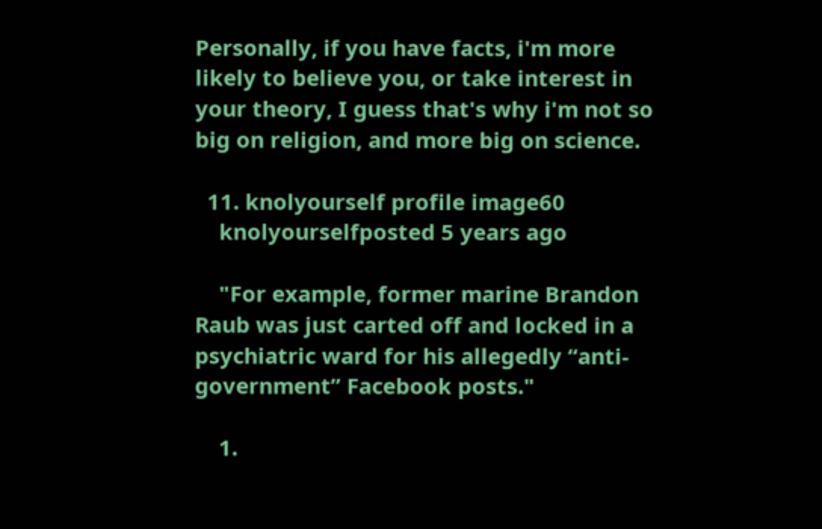Personally, if you have facts, i'm more likely to believe you, or take interest in your theory, I guess that's why i'm not so big on religion, and more big on science.

  11. knolyourself profile image60
    knolyourselfposted 5 years ago

    "For example, former marine Brandon Raub was just carted off and locked in a psychiatric ward for his allegedly “anti-government” Facebook posts."

    1.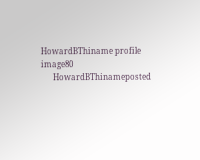HowardBThiname profile image80
      HowardBThinameposted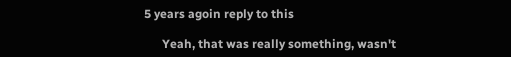5 years agoin reply to this

      Yeah, that was really something, wasn't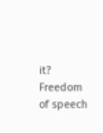it? Freedom of speech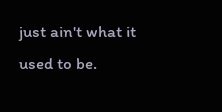just ain't what it used to be.